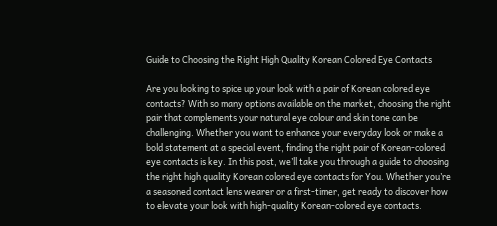Guide to Choosing the Right High Quality Korean Colored Eye Contacts

Are you looking to spice up your look with a pair of Korean colored eye contacts? With so many options available on the market, choosing the right pair that complements your natural eye colour and skin tone can be challenging. Whether you want to enhance your everyday look or make a bold statement at a special event, finding the right pair of Korean-colored eye contacts is key. In this post, we’ll take you through a guide to choosing the right high quality Korean colored eye contacts for You. Whether you’re a seasoned contact lens wearer or a first-timer, get ready to discover how to elevate your look with high-quality Korean-colored eye contacts.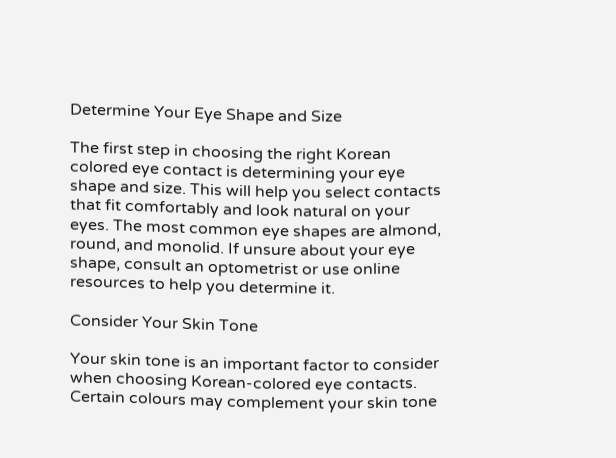Determine Your Eye Shape and Size

The first step in choosing the right Korean colored eye contact is determining your eye shape and size. This will help you select contacts that fit comfortably and look natural on your eyes. The most common eye shapes are almond, round, and monolid. If unsure about your eye shape, consult an optometrist or use online resources to help you determine it.

Consider Your Skin Tone

Your skin tone is an important factor to consider when choosing Korean-colored eye contacts. Certain colours may complement your skin tone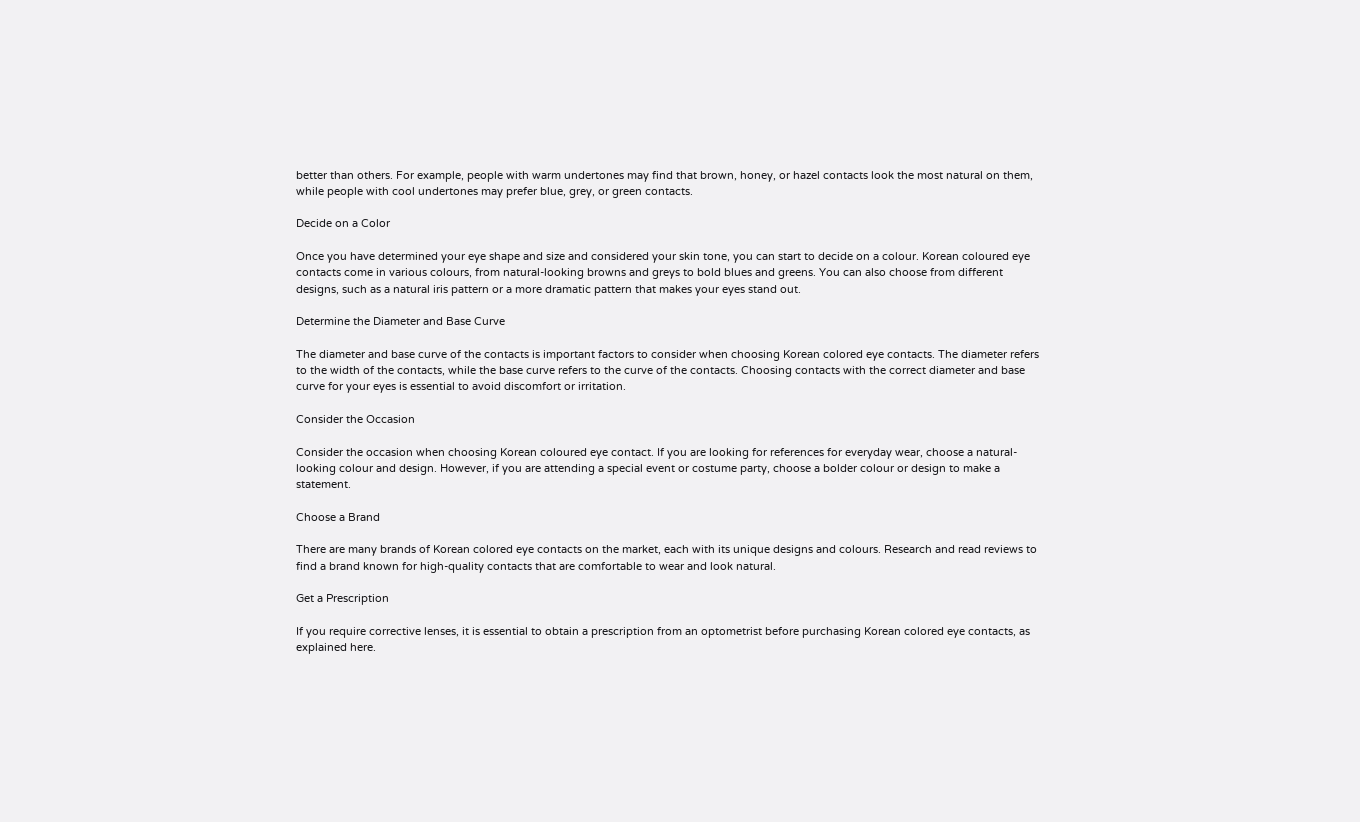better than others. For example, people with warm undertones may find that brown, honey, or hazel contacts look the most natural on them, while people with cool undertones may prefer blue, grey, or green contacts.

Decide on a Color

Once you have determined your eye shape and size and considered your skin tone, you can start to decide on a colour. Korean coloured eye contacts come in various colours, from natural-looking browns and greys to bold blues and greens. You can also choose from different designs, such as a natural iris pattern or a more dramatic pattern that makes your eyes stand out.

Determine the Diameter and Base Curve

The diameter and base curve of the contacts is important factors to consider when choosing Korean colored eye contacts. The diameter refers to the width of the contacts, while the base curve refers to the curve of the contacts. Choosing contacts with the correct diameter and base curve for your eyes is essential to avoid discomfort or irritation.

Consider the Occasion

Consider the occasion when choosing Korean coloured eye contact. If you are looking for references for everyday wear, choose a natural-looking colour and design. However, if you are attending a special event or costume party, choose a bolder colour or design to make a statement.

Choose a Brand

There are many brands of Korean colored eye contacts on the market, each with its unique designs and colours. Research and read reviews to find a brand known for high-quality contacts that are comfortable to wear and look natural.

Get a Prescription

If you require corrective lenses, it is essential to obtain a prescription from an optometrist before purchasing Korean colored eye contacts, as explained here.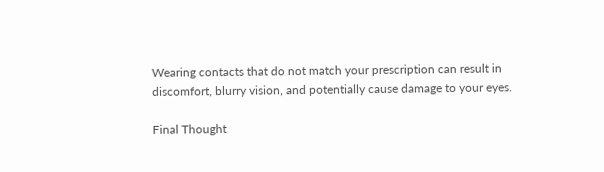Wearing contacts that do not match your prescription can result in discomfort, blurry vision, and potentially cause damage to your eyes.

Final Thought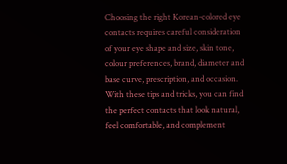Choosing the right Korean-colored eye contacts requires careful consideration of your eye shape and size, skin tone, colour preferences, brand, diameter and base curve, prescription, and occasion. With these tips and tricks, you can find the perfect contacts that look natural, feel comfortable, and complement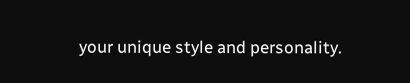your unique style and personality.